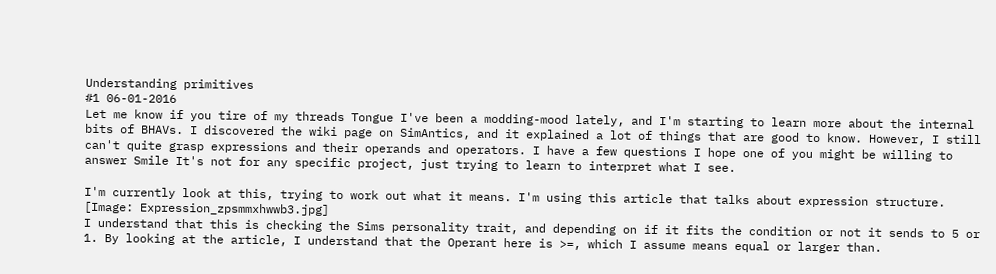Understanding primitives
#1 06-01-2016
Let me know if you tire of my threads Tongue I've been a modding-mood lately, and I'm starting to learn more about the internal bits of BHAVs. I discovered the wiki page on SimAntics, and it explained a lot of things that are good to know. However, I still can't quite grasp expressions and their operands and operators. I have a few questions I hope one of you might be willing to answer Smile It's not for any specific project, just trying to learn to interpret what I see.

I'm currently look at this, trying to work out what it means. I'm using this article that talks about expression structure.
[Image: Expression_zpsmmxhwwb3.jpg]
I understand that this is checking the Sims personality trait, and depending on if it fits the condition or not it sends to 5 or 1. By looking at the article, I understand that the Operant here is >=, which I assume means equal or larger than.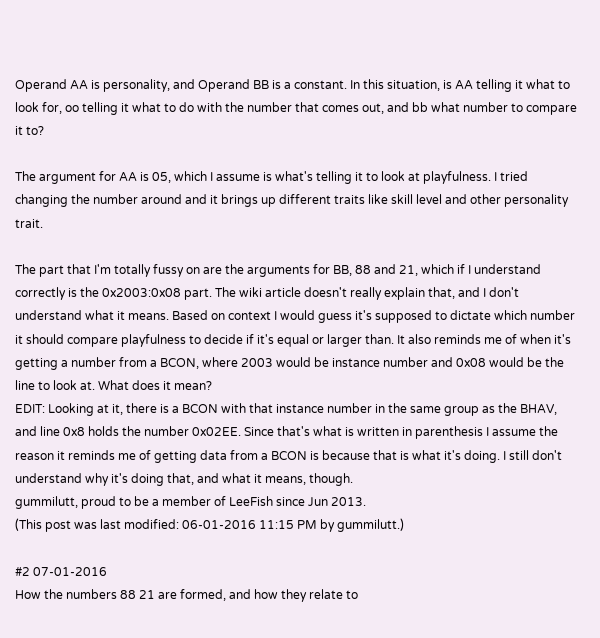Operand AA is personality, and Operand BB is a constant. In this situation, is AA telling it what to look for, oo telling it what to do with the number that comes out, and bb what number to compare it to?

The argument for AA is 05, which I assume is what's telling it to look at playfulness. I tried changing the number around and it brings up different traits like skill level and other personality trait.

The part that I'm totally fussy on are the arguments for BB, 88 and 21, which if I understand correctly is the 0x2003:0x08 part. The wiki article doesn't really explain that, and I don't understand what it means. Based on context I would guess it's supposed to dictate which number it should compare playfulness to decide if it's equal or larger than. It also reminds me of when it's getting a number from a BCON, where 2003 would be instance number and 0x08 would be the line to look at. What does it mean?
EDIT: Looking at it, there is a BCON with that instance number in the same group as the BHAV, and line 0x8 holds the number 0x02EE. Since that's what is written in parenthesis I assume the reason it reminds me of getting data from a BCON is because that is what it's doing. I still don't understand why it's doing that, and what it means, though.
gummilutt, proud to be a member of LeeFish since Jun 2013.
(This post was last modified: 06-01-2016 11:15 PM by gummilutt.)

#2 07-01-2016
How the numbers 88 21 are formed, and how they relate to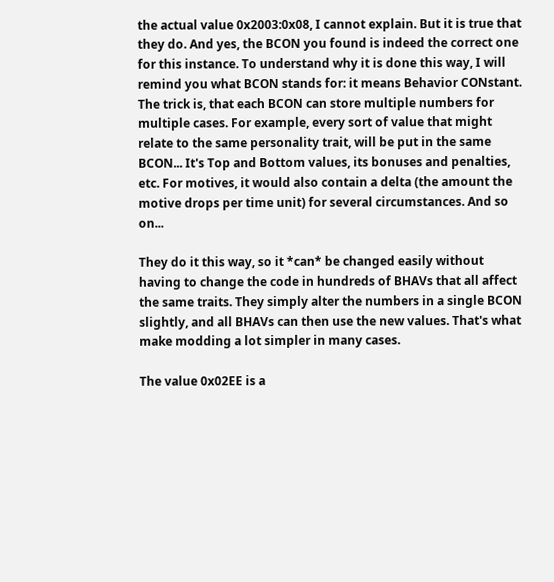the actual value 0x2003:0x08, I cannot explain. But it is true that they do. And yes, the BCON you found is indeed the correct one for this instance. To understand why it is done this way, I will remind you what BCON stands for: it means Behavior CONstant. The trick is, that each BCON can store multiple numbers for multiple cases. For example, every sort of value that might relate to the same personality trait, will be put in the same BCON... It's Top and Bottom values, its bonuses and penalties, etc. For motives, it would also contain a delta (the amount the motive drops per time unit) for several circumstances. And so on...

They do it this way, so it *can* be changed easily without having to change the code in hundreds of BHAVs that all affect the same traits. They simply alter the numbers in a single BCON slightly, and all BHAVs can then use the new values. That's what make modding a lot simpler in many cases.

The value 0x02EE is a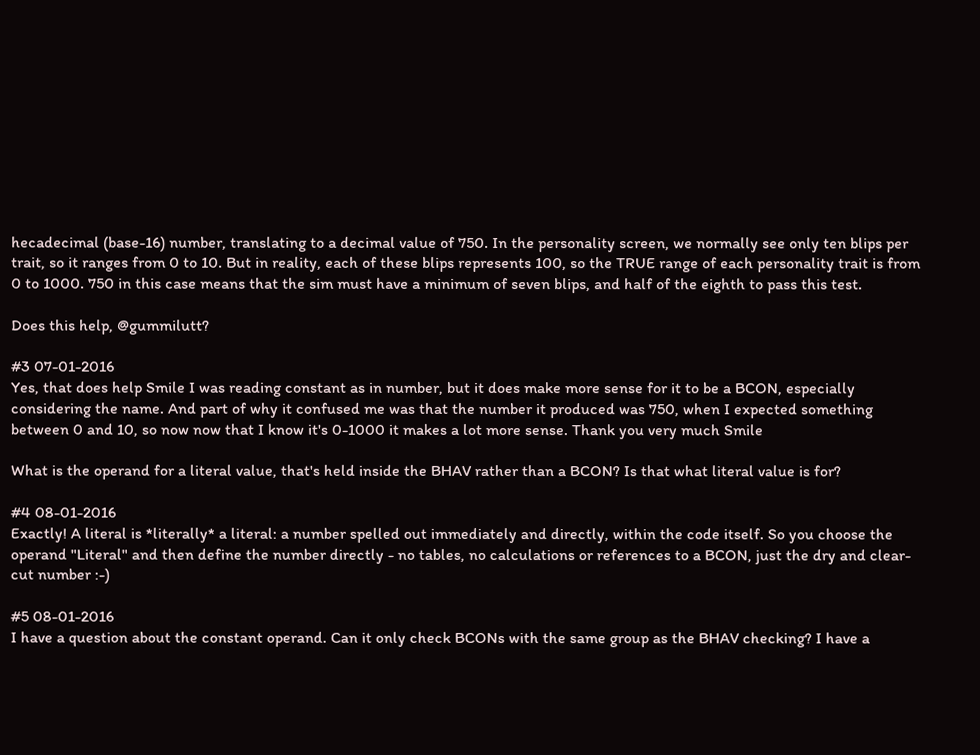hecadecimal (base-16) number, translating to a decimal value of 750. In the personality screen, we normally see only ten blips per trait, so it ranges from 0 to 10. But in reality, each of these blips represents 100, so the TRUE range of each personality trait is from 0 to 1000. 750 in this case means that the sim must have a minimum of seven blips, and half of the eighth to pass this test.

Does this help, @gummilutt?

#3 07-01-2016
Yes, that does help Smile I was reading constant as in number, but it does make more sense for it to be a BCON, especially considering the name. And part of why it confused me was that the number it produced was 750, when I expected something between 0 and 10, so now now that I know it's 0-1000 it makes a lot more sense. Thank you very much Smile

What is the operand for a literal value, that's held inside the BHAV rather than a BCON? Is that what literal value is for?

#4 08-01-2016
Exactly! A literal is *literally* a literal: a number spelled out immediately and directly, within the code itself. So you choose the operand "Literal" and then define the number directly - no tables, no calculations or references to a BCON, just the dry and clear-cut number :-)

#5 08-01-2016
I have a question about the constant operand. Can it only check BCONs with the same group as the BHAV checking? I have a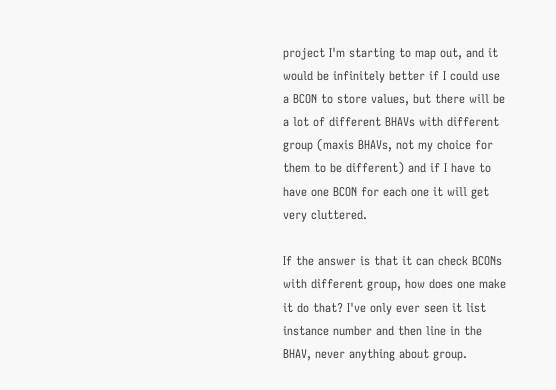project I'm starting to map out, and it would be infinitely better if I could use a BCON to store values, but there will be a lot of different BHAVs with different group (maxis BHAVs, not my choice for them to be different) and if I have to have one BCON for each one it will get very cluttered.

If the answer is that it can check BCONs with different group, how does one make it do that? I've only ever seen it list instance number and then line in the BHAV, never anything about group.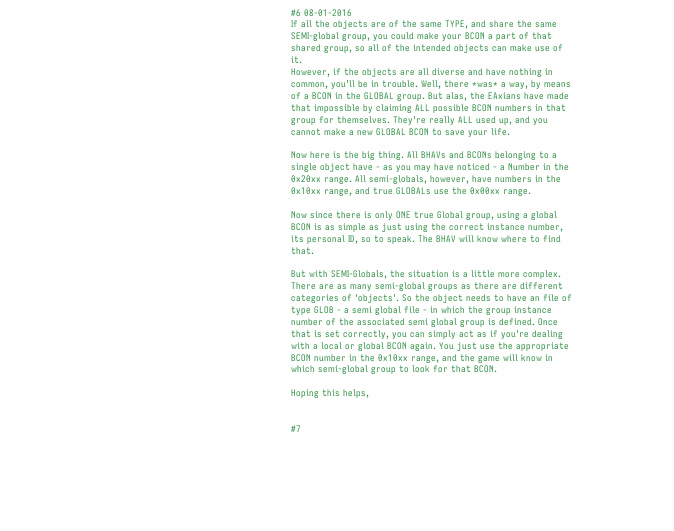#6 08-01-2016
If all the objects are of the same TYPE, and share the same SEMI-global group, you could make your BCON a part of that shared group, so all of the intended objects can make use of it.
However, if the objects are all diverse and have nothing in common, you'll be in trouble. Well, there *was* a way, by means of a BCON in the GLOBAL group. But alas, the EAxians have made that impossible by claiming ALL possible BCON numbers in that group for themselves. They're really ALL used up, and you cannot make a new GLOBAL BCON to save your life.

Now here is the big thing. All BHAVs and BCONs belonging to a single object have - as you may have noticed - a Number in the 0x20xx range. All semi-globals, however, have numbers in the 0x10xx range, and true GLOBALs use the 0x00xx range.

Now since there is only ONE true Global group, using a global BCON is as simple as just using the correct instance number, its personal ID, so to speak. The BHAV will know where to find that.

But with SEMI-Globals, the situation is a little more complex. There are as many semi-global groups as there are different categories of 'objects'. So the object needs to have an file of type GLOB - a semi global file - in which the group instance number of the associated semi global group is defined. Once that is set correctly, you can simply act as if you're dealing with a local or global BCON again. You just use the appropriate BCON number in the 0x10xx range, and the game will know in which semi-global group to look for that BCON.

Hoping this helps,


#7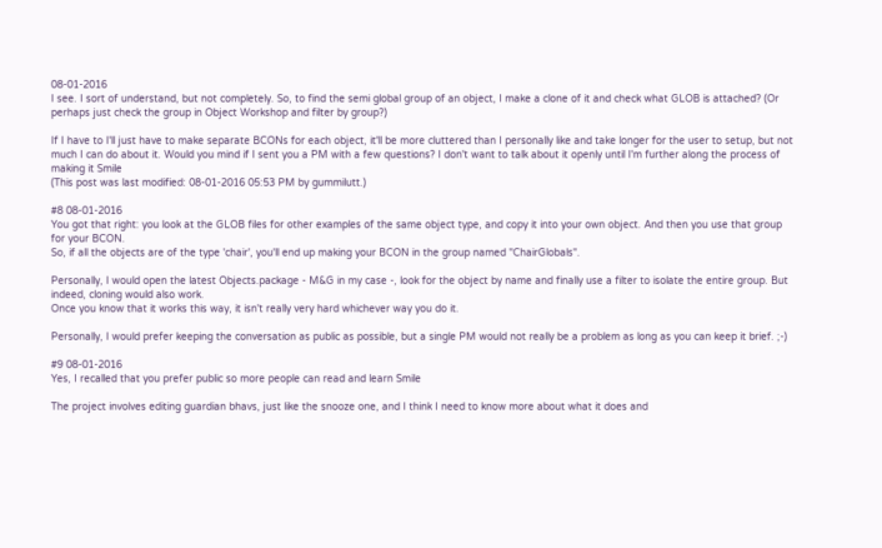08-01-2016
I see. I sort of understand, but not completely. So, to find the semi global group of an object, I make a clone of it and check what GLOB is attached? (Or perhaps just check the group in Object Workshop and filter by group?)

If I have to I'll just have to make separate BCONs for each object, it'll be more cluttered than I personally like and take longer for the user to setup, but not much I can do about it. Would you mind if I sent you a PM with a few questions? I don't want to talk about it openly until I'm further along the process of making it Smile
(This post was last modified: 08-01-2016 05:53 PM by gummilutt.)

#8 08-01-2016
You got that right: you look at the GLOB files for other examples of the same object type, and copy it into your own object. And then you use that group for your BCON.
So, if all the objects are of the type 'chair', you'll end up making your BCON in the group named "ChairGlobals".

Personally, I would open the latest Objects.package - M&G in my case -, look for the object by name and finally use a filter to isolate the entire group. But indeed, cloning would also work.
Once you know that it works this way, it isn't really very hard whichever way you do it.

Personally, I would prefer keeping the conversation as public as possible, but a single PM would not really be a problem as long as you can keep it brief. ;-)

#9 08-01-2016
Yes, I recalled that you prefer public so more people can read and learn Smile

The project involves editing guardian bhavs, just like the snooze one, and I think I need to know more about what it does and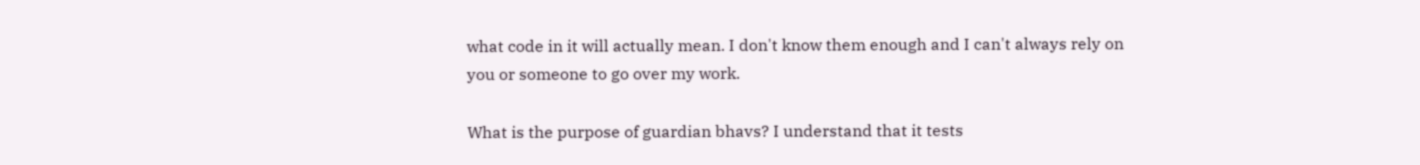what code in it will actually mean. I don't know them enough and I can't always rely on you or someone to go over my work.

What is the purpose of guardian bhavs? I understand that it tests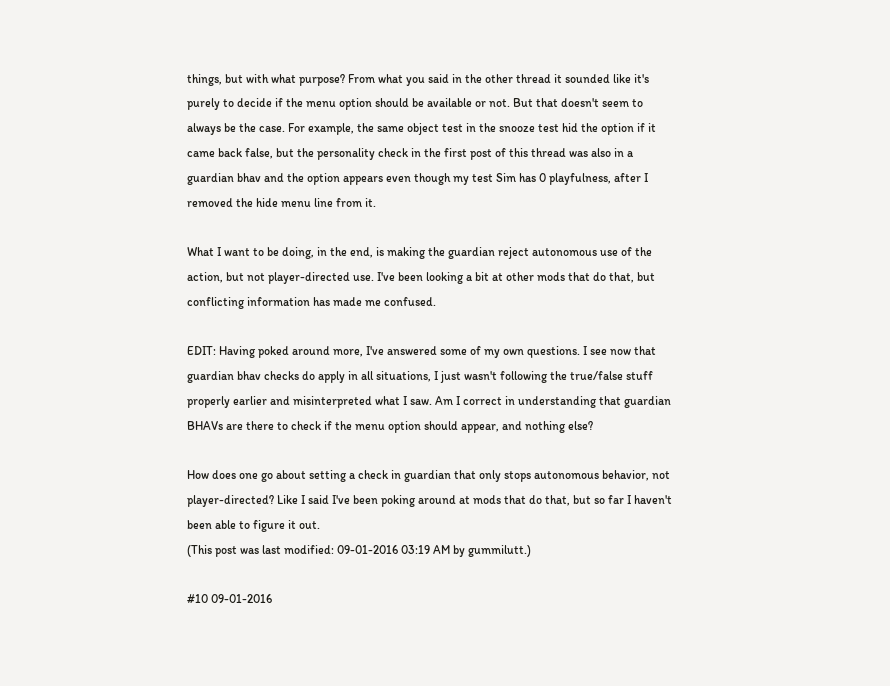things, but with what purpose? From what you said in the other thread it sounded like it's purely to decide if the menu option should be available or not. But that doesn't seem to always be the case. For example, the same object test in the snooze test hid the option if it came back false, but the personality check in the first post of this thread was also in a guardian bhav and the option appears even though my test Sim has 0 playfulness, after I removed the hide menu line from it.

What I want to be doing, in the end, is making the guardian reject autonomous use of the action, but not player-directed use. I've been looking a bit at other mods that do that, but conflicting information has made me confused.

EDIT: Having poked around more, I've answered some of my own questions. I see now that guardian bhav checks do apply in all situations, I just wasn't following the true/false stuff properly earlier and misinterpreted what I saw. Am I correct in understanding that guardian BHAVs are there to check if the menu option should appear, and nothing else?

How does one go about setting a check in guardian that only stops autonomous behavior, not player-directed? Like I said I've been poking around at mods that do that, but so far I haven't been able to figure it out.
(This post was last modified: 09-01-2016 03:19 AM by gummilutt.)

#10 09-01-2016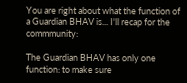You are right about what the function of a Guardian BHAV is... I'll recap for the commmunity:

The Guardian BHAV has only one function: to make sure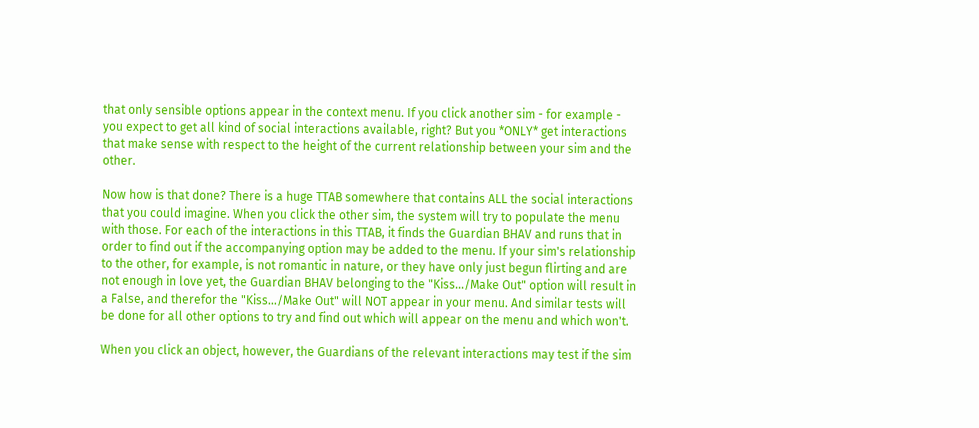that only sensible options appear in the context menu. If you click another sim - for example - you expect to get all kind of social interactions available, right? But you *ONLY* get interactions that make sense with respect to the height of the current relationship between your sim and the other.

Now how is that done? There is a huge TTAB somewhere that contains ALL the social interactions that you could imagine. When you click the other sim, the system will try to populate the menu with those. For each of the interactions in this TTAB, it finds the Guardian BHAV and runs that in order to find out if the accompanying option may be added to the menu. If your sim's relationship to the other, for example, is not romantic in nature, or they have only just begun flirting and are not enough in love yet, the Guardian BHAV belonging to the "Kiss.../Make Out" option will result in a False, and therefor the "Kiss.../Make Out" will NOT appear in your menu. And similar tests will be done for all other options to try and find out which will appear on the menu and which won't.

When you click an object, however, the Guardians of the relevant interactions may test if the sim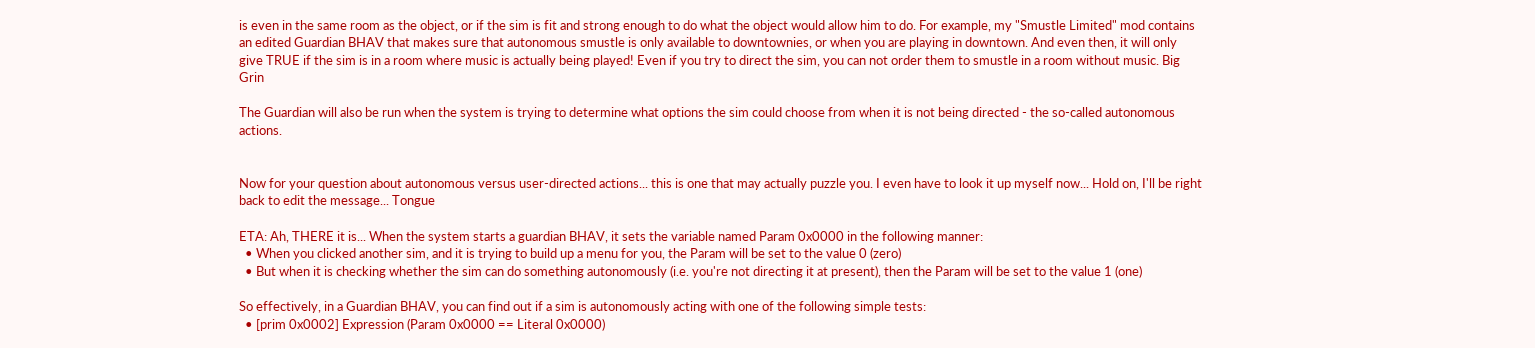is even in the same room as the object, or if the sim is fit and strong enough to do what the object would allow him to do. For example, my "Smustle Limited" mod contains an edited Guardian BHAV that makes sure that autonomous smustle is only available to downtownies, or when you are playing in downtown. And even then, it will only give TRUE if the sim is in a room where music is actually being played! Even if you try to direct the sim, you can not order them to smustle in a room without music. Big Grin

The Guardian will also be run when the system is trying to determine what options the sim could choose from when it is not being directed - the so-called autonomous actions.


Now for your question about autonomous versus user-directed actions... this is one that may actually puzzle you. I even have to look it up myself now... Hold on, I'll be right back to edit the message... Tongue

ETA: Ah, THERE it is... When the system starts a guardian BHAV, it sets the variable named Param 0x0000 in the following manner:
  • When you clicked another sim, and it is trying to build up a menu for you, the Param will be set to the value 0 (zero)
  • But when it is checking whether the sim can do something autonomously (i.e. you're not directing it at present), then the Param will be set to the value 1 (one)

So effectively, in a Guardian BHAV, you can find out if a sim is autonomously acting with one of the following simple tests:
  • [prim 0x0002] Expression (Param 0x0000 == Literal 0x0000)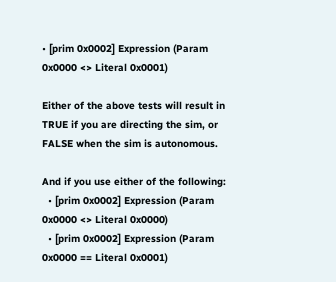• [prim 0x0002] Expression (Param 0x0000 <> Literal 0x0001)

Either of the above tests will result in TRUE if you are directing the sim, or FALSE when the sim is autonomous.

And if you use either of the following:
  • [prim 0x0002] Expression (Param 0x0000 <> Literal 0x0000)
  • [prim 0x0002] Expression (Param 0x0000 == Literal 0x0001)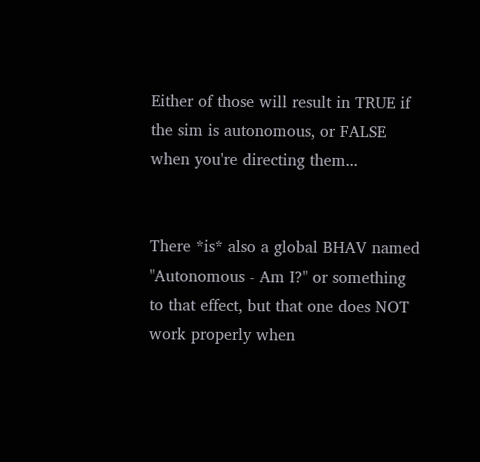Either of those will result in TRUE if the sim is autonomous, or FALSE when you're directing them...


There *is* also a global BHAV named "Autonomous - Am I?" or something to that effect, but that one does NOT work properly when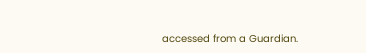accessed from a Guardian.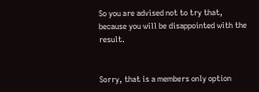So you are advised not to try that, because you will be disappointed with the result.


Sorry, that is a members only option